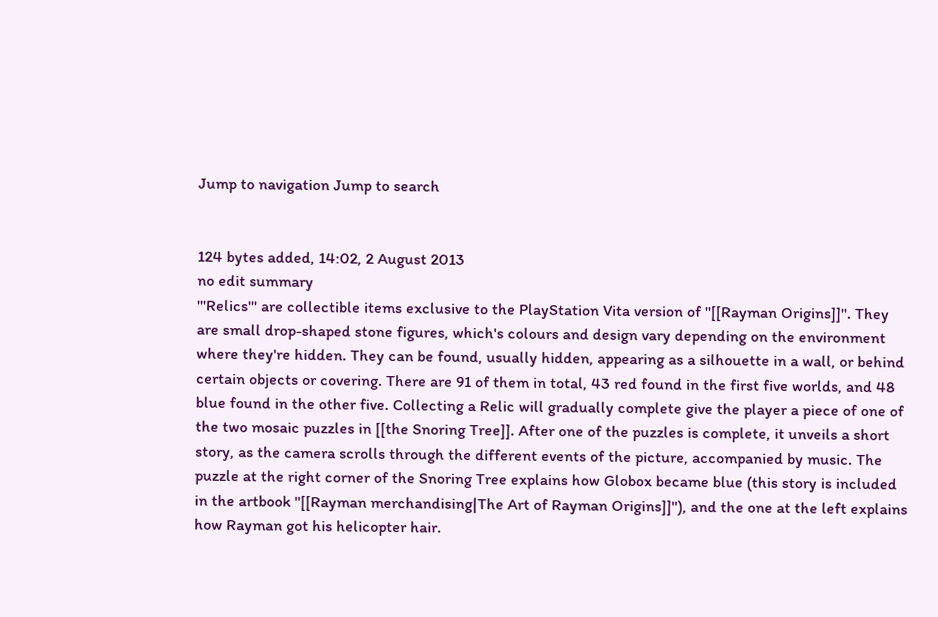Jump to navigation Jump to search


124 bytes added, 14:02, 2 August 2013
no edit summary
'''Relics''' are collectible items exclusive to the PlayStation Vita version of ''[[Rayman Origins]]''. They are small drop-shaped stone figures, which's colours and design vary depending on the environment where they're hidden. They can be found, usually hidden, appearing as a silhouette in a wall, or behind certain objects or covering. There are 91 of them in total, 43 red found in the first five worlds, and 48 blue found in the other five. Collecting a Relic will gradually complete give the player a piece of one of the two mosaic puzzles in [[the Snoring Tree]]. After one of the puzzles is complete, it unveils a short story, as the camera scrolls through the different events of the picture, accompanied by music. The puzzle at the right corner of the Snoring Tree explains how Globox became blue (this story is included in the artbook ''[[Rayman merchandising|The Art of Rayman Origins]]''), and the one at the left explains how Rayman got his helicopter hair.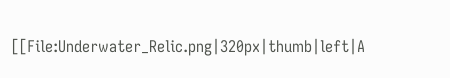[[File:Underwater_Relic.png|320px|thumb|left|A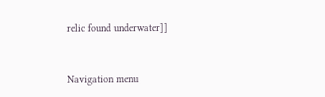relic found underwater]]


Navigation menu